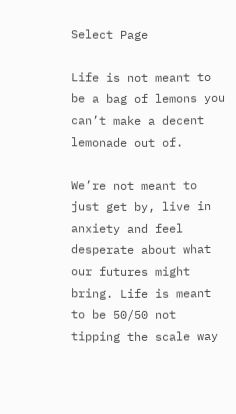Select Page

Life is not meant to be a bag of lemons you can’t make a decent lemonade out of.

We’re not meant to just get by, live in anxiety and feel desperate about what our futures might bring. Life is meant to be 50/50 not tipping the scale way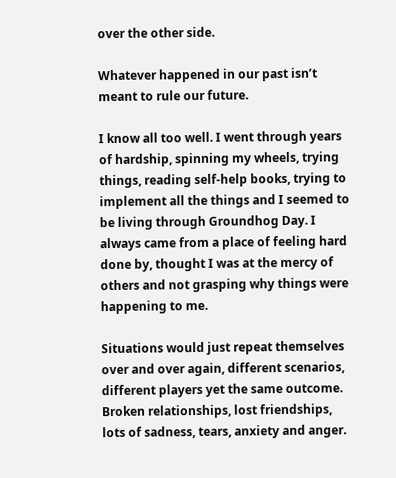over the other side.

Whatever happened in our past isn’t meant to rule our future.

I know all too well. I went through years of hardship, spinning my wheels, trying things, reading self-help books, trying to implement all the things and I seemed to be living through Groundhog Day. I always came from a place of feeling hard done by, thought I was at the mercy of others and not grasping why things were happening to me.

Situations would just repeat themselves over and over again, different scenarios, different players yet the same outcome. Broken relationships, lost friendships, lots of sadness, tears, anxiety and anger.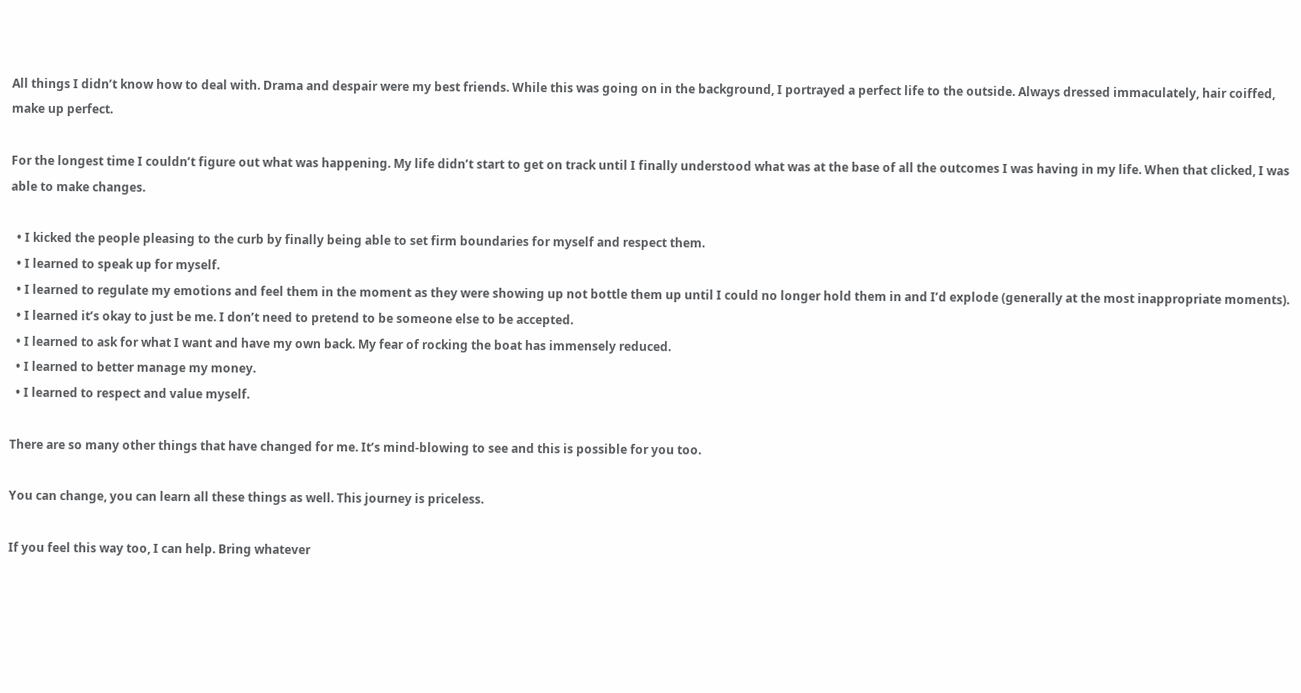All things I didn’t know how to deal with. Drama and despair were my best friends. While this was going on in the background, I portrayed a perfect life to the outside. Always dressed immaculately, hair coiffed, make up perfect.

For the longest time I couldn’t figure out what was happening. My life didn’t start to get on track until I finally understood what was at the base of all the outcomes I was having in my life. When that clicked, I was able to make changes.

  • I kicked the people pleasing to the curb by finally being able to set firm boundaries for myself and respect them.
  • I learned to speak up for myself.
  • I learned to regulate my emotions and feel them in the moment as they were showing up not bottle them up until I could no longer hold them in and I’d explode (generally at the most inappropriate moments).
  • I learned it’s okay to just be me. I don’t need to pretend to be someone else to be accepted.
  • I learned to ask for what I want and have my own back. My fear of rocking the boat has immensely reduced.
  • I learned to better manage my money.
  • I learned to respect and value myself.

There are so many other things that have changed for me. It’s mind-blowing to see and this is possible for you too.

You can change, you can learn all these things as well. This journey is priceless.

If you feel this way too, I can help. Bring whatever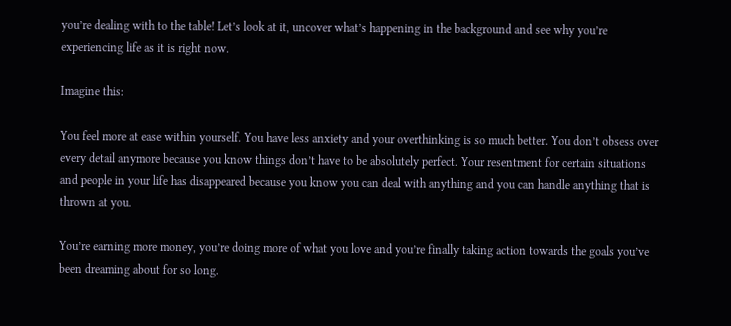you’re dealing with to the table! Let’s look at it, uncover what’s happening in the background and see why you’re experiencing life as it is right now.

Imagine this:

You feel more at ease within yourself. You have less anxiety and your overthinking is so much better. You don’t obsess over every detail anymore because you know things don’t have to be absolutely perfect. Your resentment for certain situations and people in your life has disappeared because you know you can deal with anything and you can handle anything that is thrown at you.

You’re earning more money, you’re doing more of what you love and you’re finally taking action towards the goals you’ve been dreaming about for so long.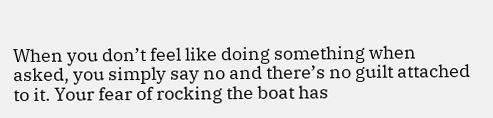When you don’t feel like doing something when asked, you simply say no and there’s no guilt attached to it. Your fear of rocking the boat has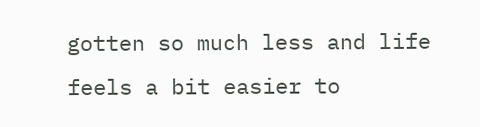gotten so much less and life feels a bit easier to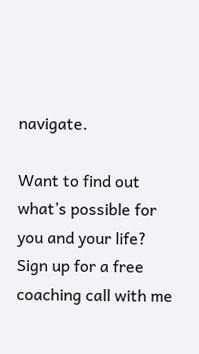navigate.

Want to find out what’s possible for you and your life? Sign up for a free coaching call with me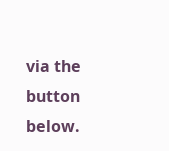via the button below.